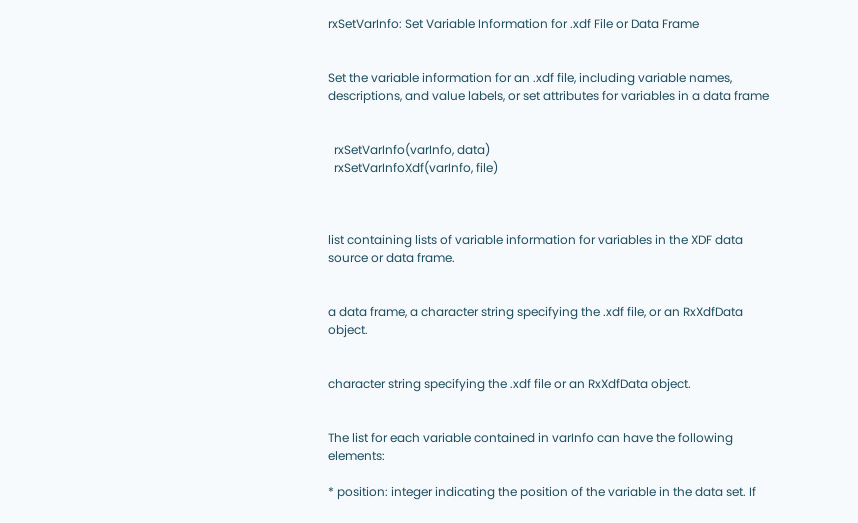rxSetVarInfo: Set Variable Information for .xdf File or Data Frame


Set the variable information for an .xdf file, including variable names, descriptions, and value labels, or set attributes for variables in a data frame


  rxSetVarInfo(varInfo, data)
  rxSetVarInfoXdf(varInfo, file)



list containing lists of variable information for variables in the XDF data source or data frame.


a data frame, a character string specifying the .xdf file, or an RxXdfData object.


character string specifying the .xdf file or an RxXdfData object.


The list for each variable contained in varInfo can have the following elements:

* position: integer indicating the position of the variable in the data set. If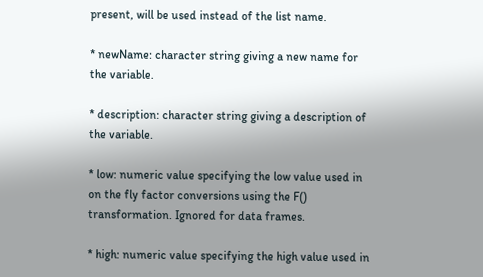present, will be used instead of the list name.

* newName: character string giving a new name for the variable.

* description: character string giving a description of the variable.

* low: numeric value specifying the low value used in on the fly factor conversions using the F() transformation. Ignored for data frames.

* high: numeric value specifying the high value used in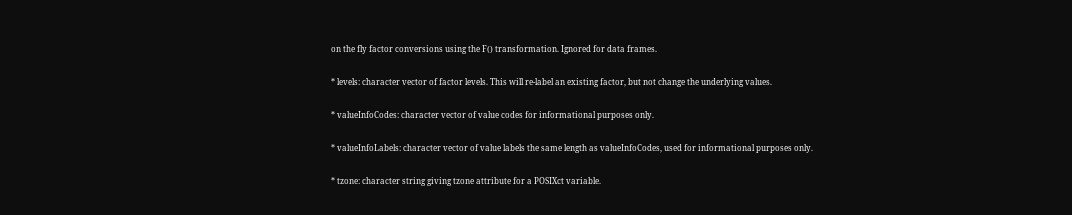on the fly factor conversions using the F() transformation. Ignored for data frames.

* levels: character vector of factor levels. This will re-label an existing factor, but not change the underlying values.

* valueInfoCodes: character vector of value codes for informational purposes only.

* valueInfoLabels: character vector of value labels the same length as valueInfoCodes, used for informational purposes only.

* tzone: character string giving tzone attribute for a POSIXct variable.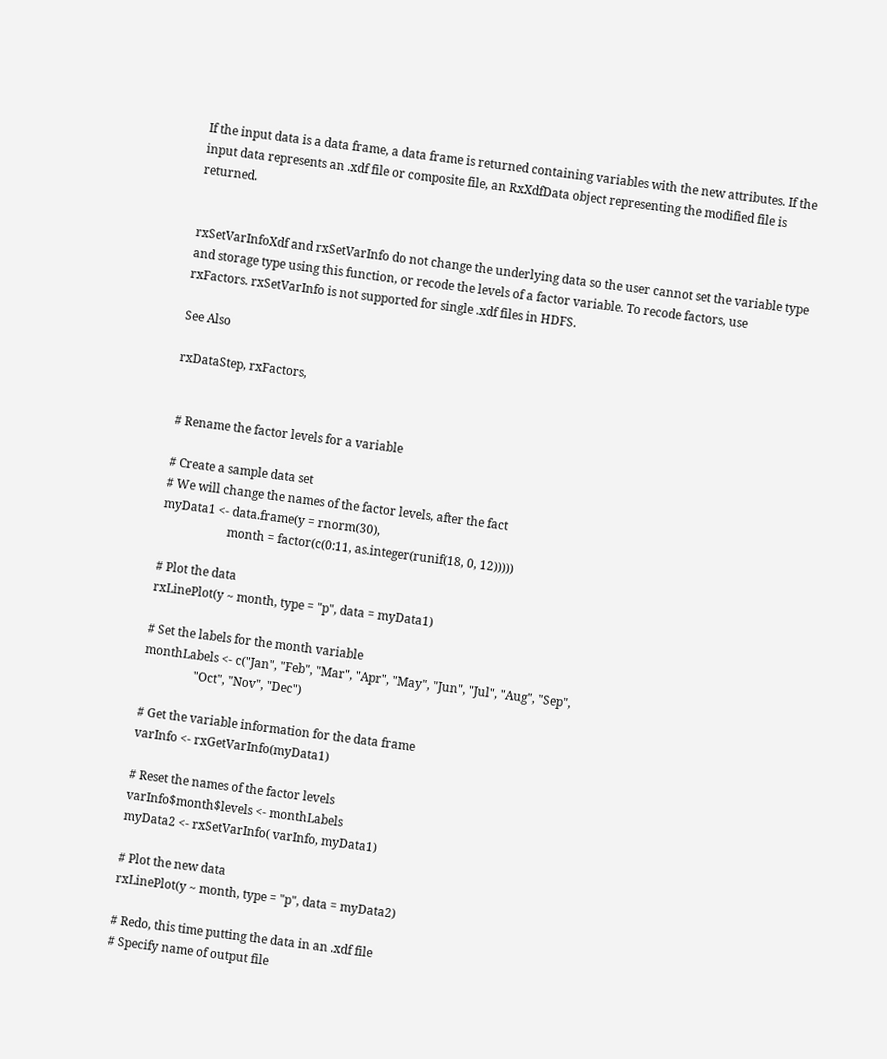If the input data is a data frame, a data frame is returned containing variables with the new attributes. If the input data represents an .xdf file or composite file, an RxXdfData object representing the modified file is returned.


rxSetVarInfoXdf and rxSetVarInfo do not change the underlying data so the user cannot set the variable type and storage type using this function, or recode the levels of a factor variable. To recode factors, use rxFactors. rxSetVarInfo is not supported for single .xdf files in HDFS.

See Also

rxDataStep, rxFactors,


 # Rename the factor levels for a variable

 # Create a sample data set
 # We will change the names of the factor levels, after the fact
 myData1 <- data.frame(y = rnorm(30),
                       month = factor(c(0:11, as.integer(runif(18, 0, 12)))))

 # Plot the data
 rxLinePlot(y ~ month, type = "p", data = myData1)

 # Set the labels for the month variable
 monthLabels <- c("Jan", "Feb", "Mar", "Apr", "May", "Jun", "Jul", "Aug", "Sep",
                  "Oct", "Nov", "Dec")

 # Get the variable information for the data frame
 varInfo <- rxGetVarInfo(myData1)

 # Reset the names of the factor levels
 varInfo$month$levels <- monthLabels
 myData2 <- rxSetVarInfo( varInfo, myData1)

 # Plot the new data
 rxLinePlot(y ~ month, type = "p", data = myData2)

 # Redo, this time putting the data in an .xdf file
 # Specify name of output file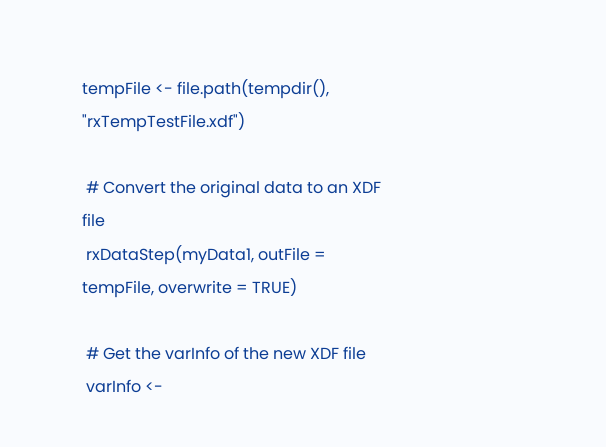tempFile <- file.path(tempdir(), "rxTempTestFile.xdf")

 # Convert the original data to an XDF file
 rxDataStep(myData1, outFile = tempFile, overwrite = TRUE)

 # Get the varInfo of the new XDF file
 varInfo <-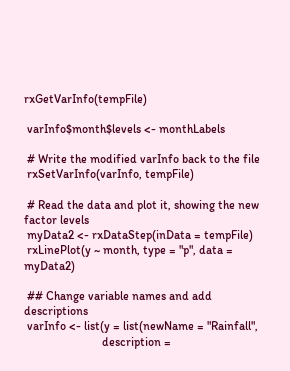rxGetVarInfo(tempFile)

 varInfo$month$levels <- monthLabels

 # Write the modified varInfo back to the file
 rxSetVarInfo(varInfo, tempFile)

 # Read the data and plot it, showing the new factor levels
 myData2 <- rxDataStep(inData = tempFile)
 rxLinePlot(y ~ month, type = "p", data = myData2)

 ## Change variable names and add descriptions
 varInfo <- list(y = list(newName = "Rainfall",
                          description =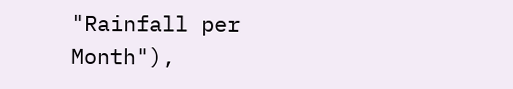"Rainfall per Month"),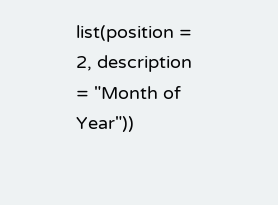list(position = 2, description = "Month of Year"))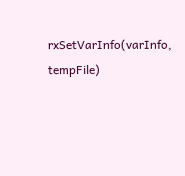rxSetVarInfo(varInfo, tempFile)